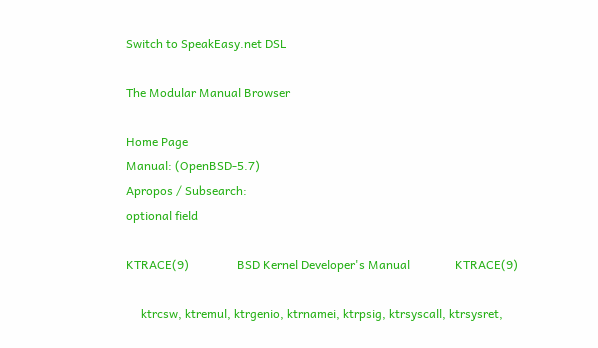Switch to SpeakEasy.net DSL

The Modular Manual Browser

Home Page
Manual: (OpenBSD-5.7)
Apropos / Subsearch:
optional field

KTRACE(9)                BSD Kernel Developer's Manual               KTRACE(9)

     ktrcsw, ktremul, ktrgenio, ktrnamei, ktrpsig, ktrsyscall, ktrsysret,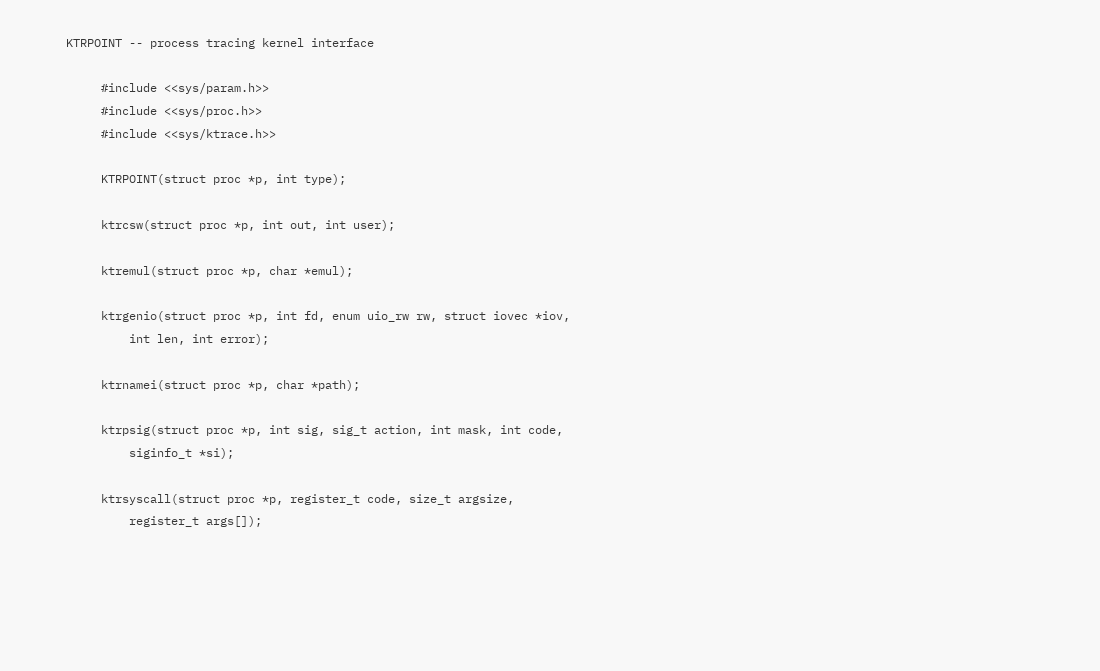KTRPOINT -- process tracing kernel interface

     #include <<sys/param.h>>
     #include <<sys/proc.h>>
     #include <<sys/ktrace.h>>

     KTRPOINT(struct proc *p, int type);

     ktrcsw(struct proc *p, int out, int user);

     ktremul(struct proc *p, char *emul);

     ktrgenio(struct proc *p, int fd, enum uio_rw rw, struct iovec *iov,
         int len, int error);

     ktrnamei(struct proc *p, char *path);

     ktrpsig(struct proc *p, int sig, sig_t action, int mask, int code,
         siginfo_t *si);

     ktrsyscall(struct proc *p, register_t code, size_t argsize,
         register_t args[]);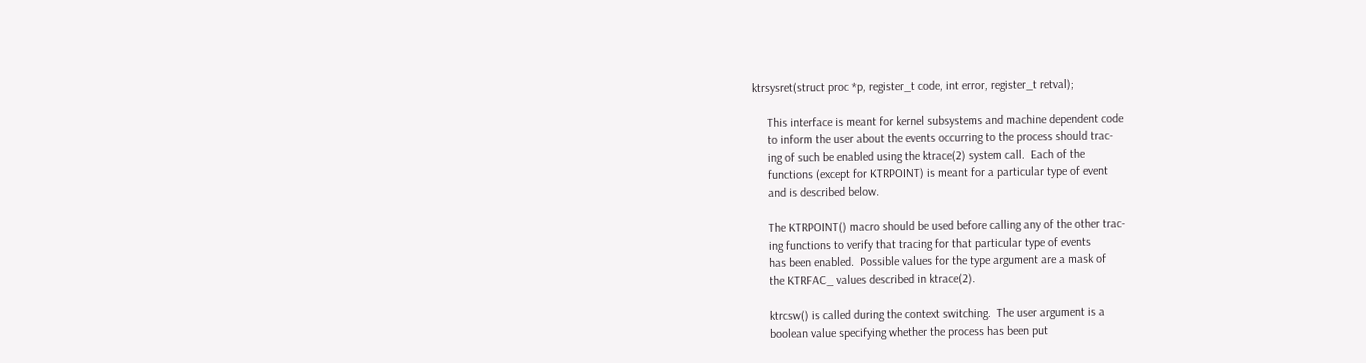ktrsysret(struct proc *p, register_t code, int error, register_t retval);

     This interface is meant for kernel subsystems and machine dependent code
     to inform the user about the events occurring to the process should trac-
     ing of such be enabled using the ktrace(2) system call.  Each of the
     functions (except for KTRPOINT) is meant for a particular type of event
     and is described below.

     The KTRPOINT() macro should be used before calling any of the other trac-
     ing functions to verify that tracing for that particular type of events
     has been enabled.  Possible values for the type argument are a mask of
     the KTRFAC_ values described in ktrace(2).

     ktrcsw() is called during the context switching.  The user argument is a
     boolean value specifying whether the process has been put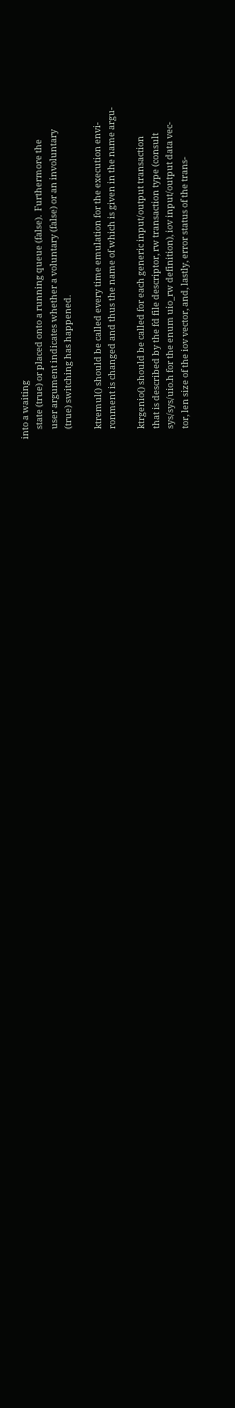into a waiting
     state (true) or placed onto a running queue (false).  Furthermore the
     user argument indicates whether a voluntary (false) or an involuntary
     (true) switching has happened.

     ktremul() should be called every time emulation for the execution envi-
     ronment is changed and thus the name of which is given in the name argu-

     ktrgenio() should be called for each generic input/output transaction
     that is described by the fd file descriptor, rw transaction type (consult
     sys/sys/uio.h for the enum uio_rw definition), iov input/output data vec-
     tor, len size of the iov vector, and, lastly, error status of the trans-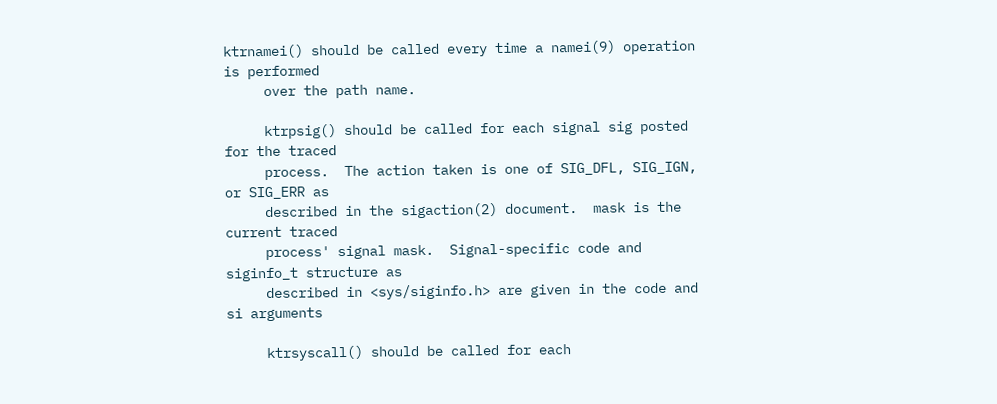ktrnamei() should be called every time a namei(9) operation is performed
     over the path name.

     ktrpsig() should be called for each signal sig posted for the traced
     process.  The action taken is one of SIG_DFL, SIG_IGN, or SIG_ERR as
     described in the sigaction(2) document.  mask is the current traced
     process' signal mask.  Signal-specific code and siginfo_t structure as
     described in <sys/siginfo.h> are given in the code and si arguments

     ktrsyscall() should be called for each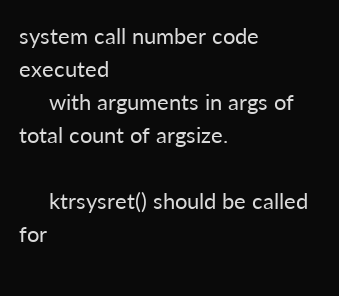system call number code executed
     with arguments in args of total count of argsize.

     ktrsysret() should be called for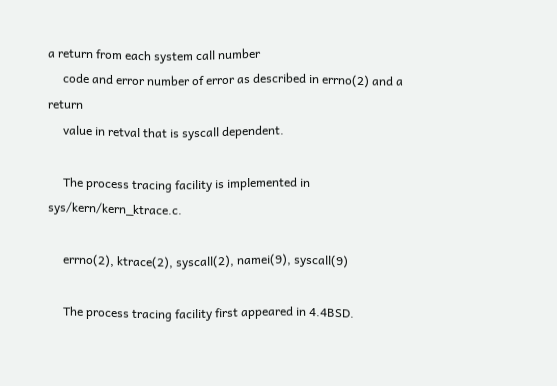a return from each system call number
     code and error number of error as described in errno(2) and a return
     value in retval that is syscall dependent.

     The process tracing facility is implemented in sys/kern/kern_ktrace.c.

     errno(2), ktrace(2), syscall(2), namei(9), syscall(9)

     The process tracing facility first appeared in 4.4BSD.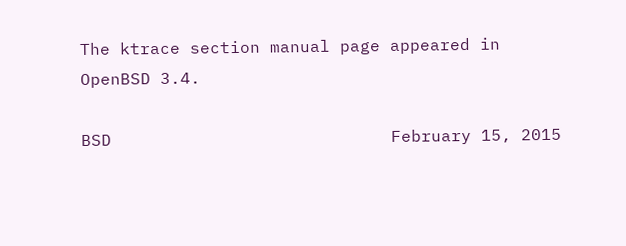The ktrace section manual page appeared in OpenBSD 3.4.

BSD                            February 15, 2015